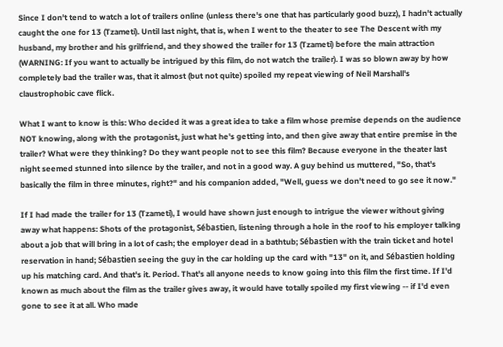Since I don't tend to watch a lot of trailers online (unless there's one that has particularly good buzz), I hadn't actually caught the one for 13 (Tzameti). Until last night, that is, when I went to the theater to see The Descent with my husband, my brother and his grilfriend, and they showed the trailer for 13 (Tzameti) before the main attraction (WARNING: If you want to actually be intrigued by this film, do not watch the trailer). I was so blown away by how completely bad the trailer was, that it almost (but not quite) spoiled my repeat viewing of Neil Marshall's claustrophobic cave flick.

What I want to know is this: Who decided it was a great idea to take a film whose premise depends on the audience NOT knowing, along with the protagonist, just what he's getting into, and then give away that entire premise in the trailer? What were they thinking? Do they want people not to see this film? Because everyone in the theater last night seemed stunned into silence by the trailer, and not in a good way. A guy behind us muttered, "So, that's basically the film in three minutes, right?" and his companion added, "Well, guess we don't need to go see it now."

If I had made the trailer for 13 (Tzameti), I would have shown just enough to intrigue the viewer without giving away what happens: Shots of the protagonist, Sébastien, listening through a hole in the roof to his employer talking about a job that will bring in a lot of cash; the employer dead in a bathtub; Sébastien with the train ticket and hotel reservation in hand; Sébastien seeing the guy in the car holding up the card with "13" on it, and Sébastien holding up his matching card. And that's it. Period. That's all anyone needs to know going into this film the first time. If I'd known as much about the film as the trailer gives away, it would have totally spoiled my first viewing -- if I'd even gone to see it at all. Who made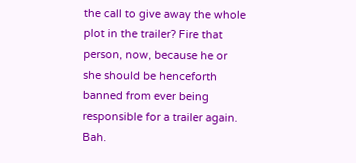the call to give away the whole plot in the trailer? Fire that person, now, because he or she should be henceforth banned from ever being responsible for a trailer again. Bah.